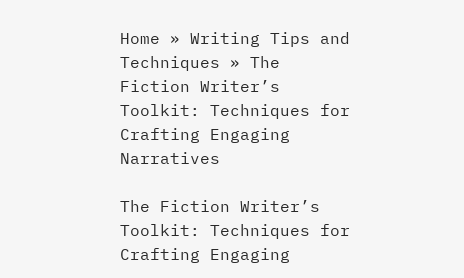Home » Writing Tips and Techniques » The Fiction Writer’s Toolkit: Techniques for Crafting Engaging Narratives

The Fiction Writer’s Toolkit: Techniques for Crafting Engaging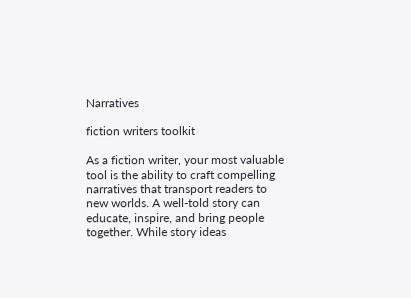Narratives

fiction writers toolkit

As a fiction writer, your most valuable tool is the ability to craft compelling narratives that transport readers to new worlds. A well-told story can educate, inspire, and bring people together. While story ideas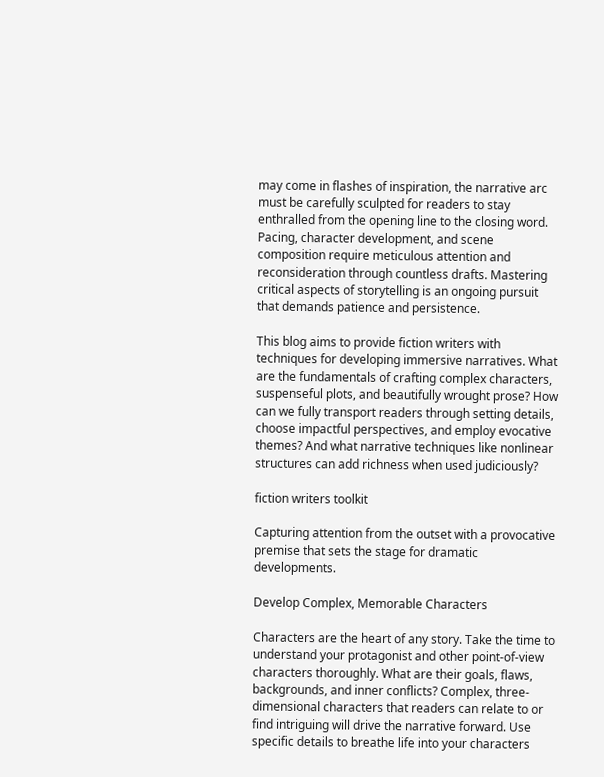may come in flashes of inspiration, the narrative arc must be carefully sculpted for readers to stay enthralled from the opening line to the closing word. Pacing, character development, and scene composition require meticulous attention and reconsideration through countless drafts. Mastering critical aspects of storytelling is an ongoing pursuit that demands patience and persistence.

This blog aims to provide fiction writers with techniques for developing immersive narratives. What are the fundamentals of crafting complex characters, suspenseful plots, and beautifully wrought prose? How can we fully transport readers through setting details, choose impactful perspectives, and employ evocative themes? And what narrative techniques like nonlinear structures can add richness when used judiciously?

fiction writers toolkit

Capturing attention from the outset with a provocative premise that sets the stage for dramatic developments.

Develop Complex, Memorable Characters

Characters are the heart of any story. Take the time to understand your protagonist and other point-of-view characters thoroughly. What are their goals, flaws, backgrounds, and inner conflicts? Complex, three-dimensional characters that readers can relate to or find intriguing will drive the narrative forward. Use specific details to breathe life into your characters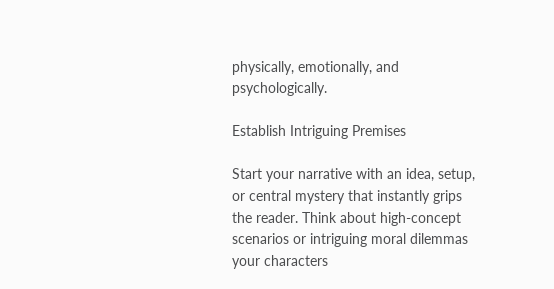physically, emotionally, and psychologically.

Establish Intriguing Premises

Start your narrative with an idea, setup, or central mystery that instantly grips the reader. Think about high-concept scenarios or intriguing moral dilemmas your characters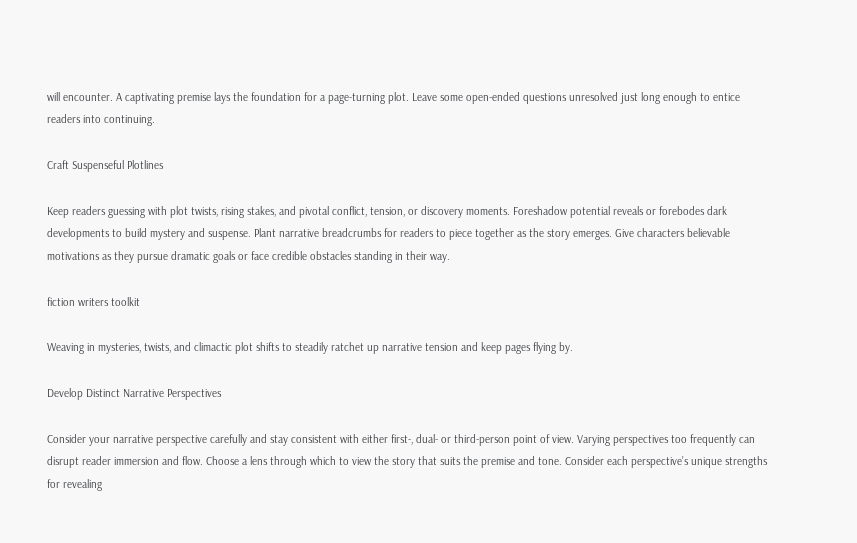will encounter. A captivating premise lays the foundation for a page-turning plot. Leave some open-ended questions unresolved just long enough to entice readers into continuing.

Craft Suspenseful Plotlines

Keep readers guessing with plot twists, rising stakes, and pivotal conflict, tension, or discovery moments. Foreshadow potential reveals or forebodes dark developments to build mystery and suspense. Plant narrative breadcrumbs for readers to piece together as the story emerges. Give characters believable motivations as they pursue dramatic goals or face credible obstacles standing in their way.

fiction writers toolkit

Weaving in mysteries, twists, and climactic plot shifts to steadily ratchet up narrative tension and keep pages flying by.

Develop Distinct Narrative Perspectives

Consider your narrative perspective carefully and stay consistent with either first-, dual- or third-person point of view. Varying perspectives too frequently can disrupt reader immersion and flow. Choose a lens through which to view the story that suits the premise and tone. Consider each perspective’s unique strengths for revealing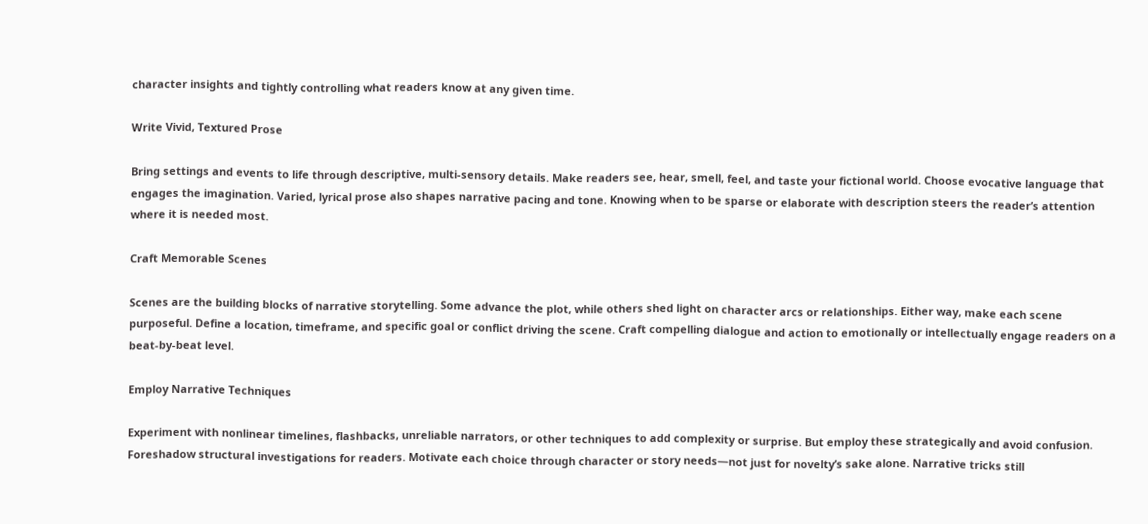character insights and tightly controlling what readers know at any given time.

Write Vivid, Textured Prose

Bring settings and events to life through descriptive, multi-sensory details. Make readers see, hear, smell, feel, and taste your fictional world. Choose evocative language that engages the imagination. Varied, lyrical prose also shapes narrative pacing and tone. Knowing when to be sparse or elaborate with description steers the reader’s attention where it is needed most.

Craft Memorable Scenes

Scenes are the building blocks of narrative storytelling. Some advance the plot, while others shed light on character arcs or relationships. Either way, make each scene purposeful. Define a location, timeframe, and specific goal or conflict driving the scene. Craft compelling dialogue and action to emotionally or intellectually engage readers on a beat-by-beat level.

Employ Narrative Techniques

Experiment with nonlinear timelines, flashbacks, unreliable narrators, or other techniques to add complexity or surprise. But employ these strategically and avoid confusion. Foreshadow structural investigations for readers. Motivate each choice through character or story needs—not just for novelty’s sake alone. Narrative tricks still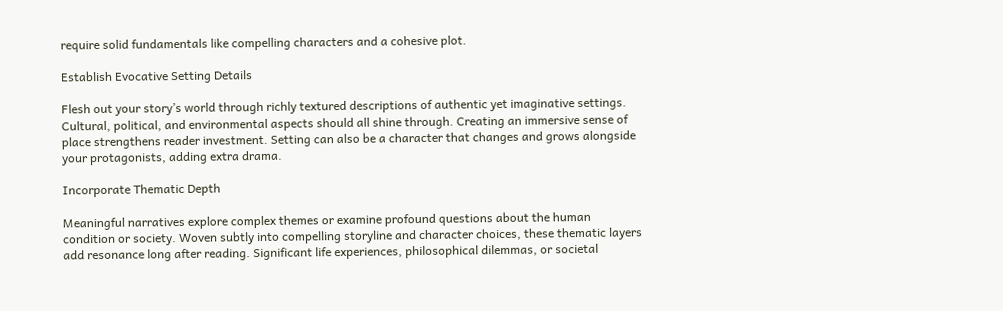require solid fundamentals like compelling characters and a cohesive plot.

Establish Evocative Setting Details

Flesh out your story’s world through richly textured descriptions of authentic yet imaginative settings. Cultural, political, and environmental aspects should all shine through. Creating an immersive sense of place strengthens reader investment. Setting can also be a character that changes and grows alongside your protagonists, adding extra drama.

Incorporate Thematic Depth

Meaningful narratives explore complex themes or examine profound questions about the human condition or society. Woven subtly into compelling storyline and character choices, these thematic layers add resonance long after reading. Significant life experiences, philosophical dilemmas, or societal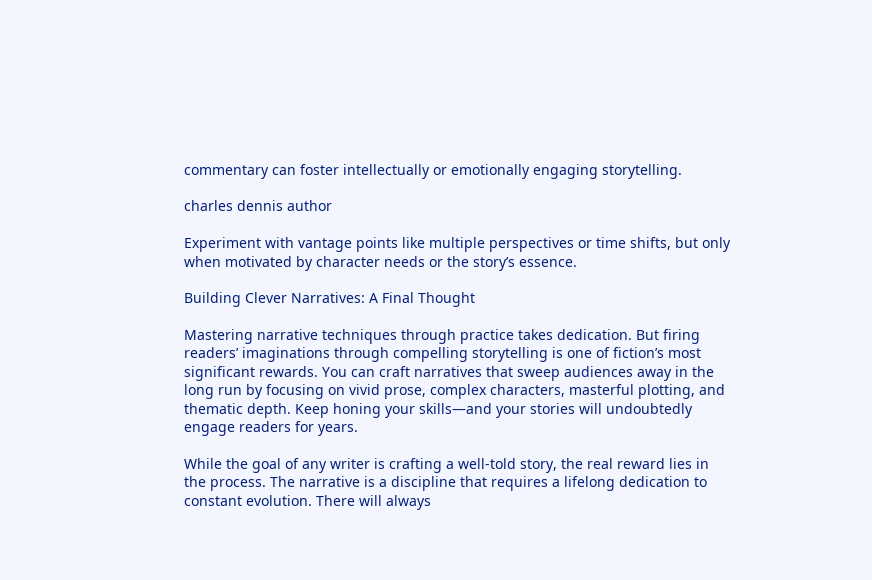commentary can foster intellectually or emotionally engaging storytelling.

charles dennis author

Experiment with vantage points like multiple perspectives or time shifts, but only when motivated by character needs or the story’s essence.

Building Clever Narratives: A Final Thought

Mastering narrative techniques through practice takes dedication. But firing readers’ imaginations through compelling storytelling is one of fiction’s most significant rewards. You can craft narratives that sweep audiences away in the long run by focusing on vivid prose, complex characters, masterful plotting, and thematic depth. Keep honing your skills—and your stories will undoubtedly engage readers for years.

While the goal of any writer is crafting a well-told story, the real reward lies in the process. The narrative is a discipline that requires a lifelong dedication to constant evolution. There will always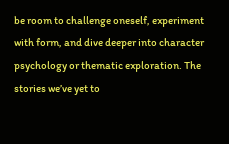be room to challenge oneself, experiment with form, and dive deeper into character psychology or thematic exploration. The stories we’ve yet to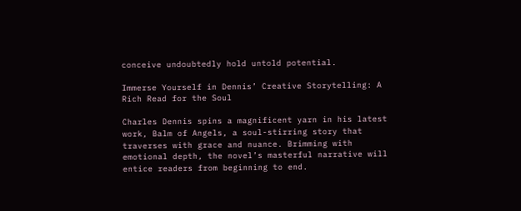conceive undoubtedly hold untold potential.

Immerse Yourself in Dennis’ Creative Storytelling: A Rich Read for the Soul

Charles Dennis spins a magnificent yarn in his latest work, Balm of Angels, a soul-stirring story that traverses with grace and nuance. Brimming with emotional depth, the novel’s masterful narrative will entice readers from beginning to end.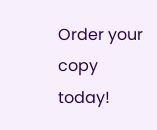Order your copy today!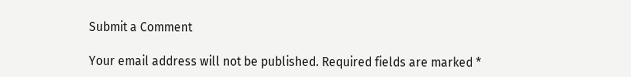Submit a Comment

Your email address will not be published. Required fields are marked *